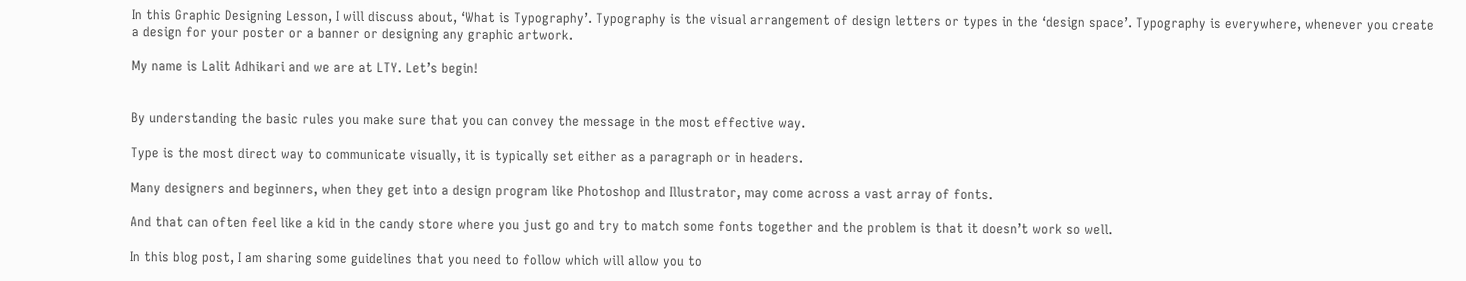In this Graphic Designing Lesson, I will discuss about, ‘What is Typography’. Typography is the visual arrangement of design letters or types in the ‘design space’. Typography is everywhere, whenever you create a design for your poster or a banner or designing any graphic artwork.

My name is Lalit Adhikari and we are at LTY. Let’s begin!


By understanding the basic rules you make sure that you can convey the message in the most effective way.

Type is the most direct way to communicate visually, it is typically set either as a paragraph or in headers.

Many designers and beginners, when they get into a design program like Photoshop and Illustrator, may come across a vast array of fonts.

And that can often feel like a kid in the candy store where you just go and try to match some fonts together and the problem is that it doesn’t work so well.

In this blog post, I am sharing some guidelines that you need to follow which will allow you to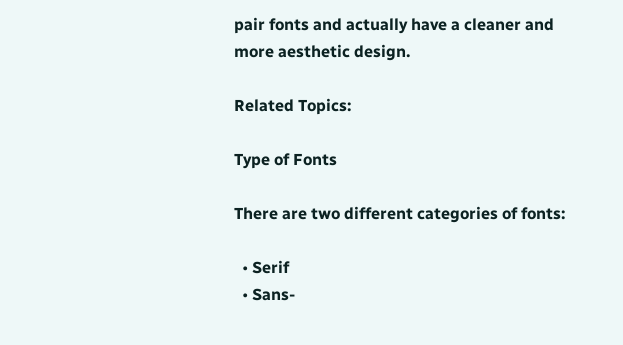pair fonts and actually have a cleaner and more aesthetic design.

Related Topics:

Type of Fonts

There are two different categories of fonts:

  • Serif
  • Sans-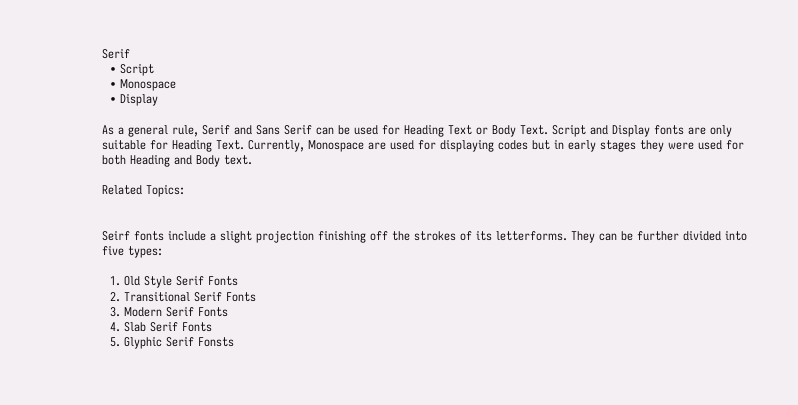Serif
  • Script
  • Monospace
  • Display

As a general rule, Serif and Sans Serif can be used for Heading Text or Body Text. Script and Display fonts are only suitable for Heading Text. Currently, Monospace are used for displaying codes but in early stages they were used for both Heading and Body text.

Related Topics:


Seirf fonts include a slight projection finishing off the strokes of its letterforms. They can be further divided into five types:

  1. Old Style Serif Fonts
  2. Transitional Serif Fonts
  3. Modern Serif Fonts
  4. Slab Serif Fonts
  5. Glyphic Serif Fonsts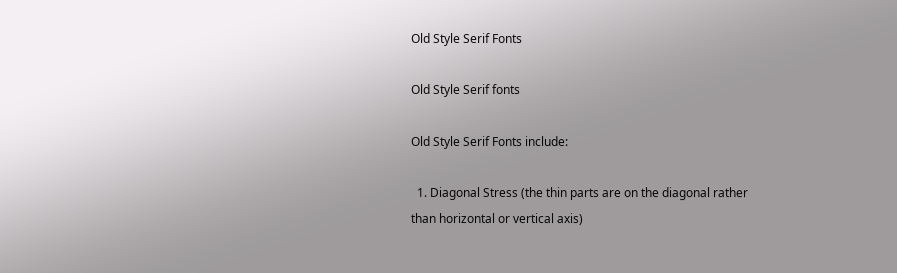Old Style Serif Fonts

Old Style Serif fonts

Old Style Serif Fonts include:

  1. Diagonal Stress (the thin parts are on the diagonal rather than horizontal or vertical axis)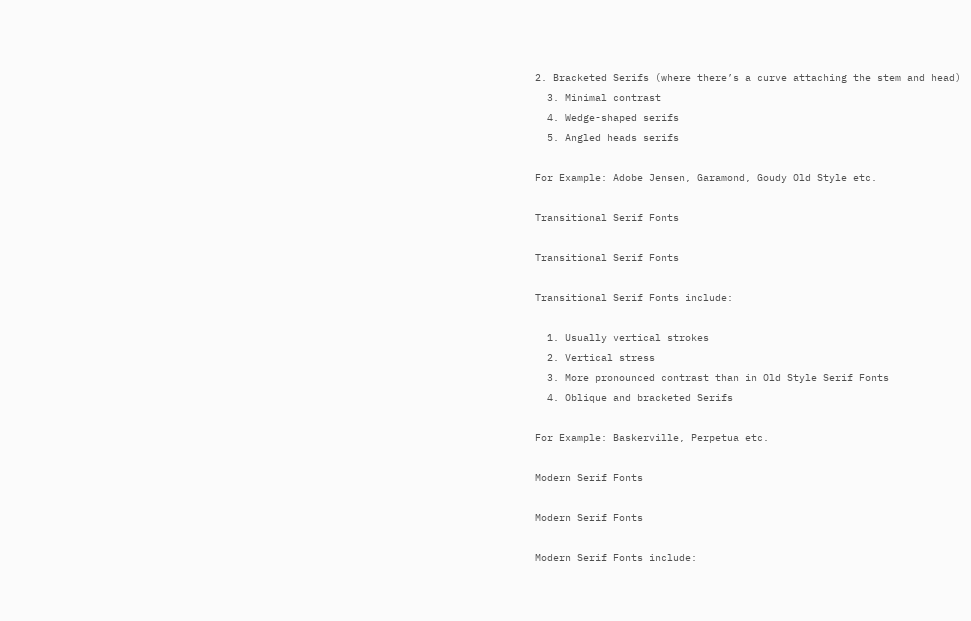2. Bracketed Serifs (where there’s a curve attaching the stem and head)
  3. Minimal contrast
  4. Wedge-shaped serifs
  5. Angled heads serifs

For Example: Adobe Jensen, Garamond, Goudy Old Style etc.

Transitional Serif Fonts

Transitional Serif Fonts

Transitional Serif Fonts include:

  1. Usually vertical strokes
  2. Vertical stress
  3. More pronounced contrast than in Old Style Serif Fonts
  4. Oblique and bracketed Serifs

For Example: Baskerville, Perpetua etc.

Modern Serif Fonts

Modern Serif Fonts

Modern Serif Fonts include: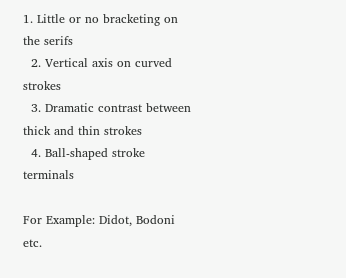1. Little or no bracketing on the serifs
  2. Vertical axis on curved strokes
  3. Dramatic contrast between thick and thin strokes
  4. Ball-shaped stroke terminals

For Example: Didot, Bodoni etc.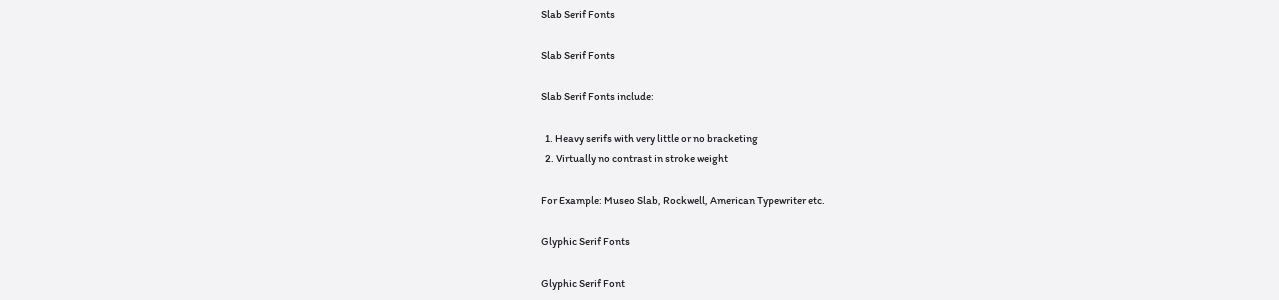Slab Serif Fonts

Slab Serif Fonts

Slab Serif Fonts include:

  1. Heavy serifs with very little or no bracketing
  2. Virtually no contrast in stroke weight

For Example: Museo Slab, Rockwell, American Typewriter etc.

Glyphic Serif Fonts

Glyphic Serif Font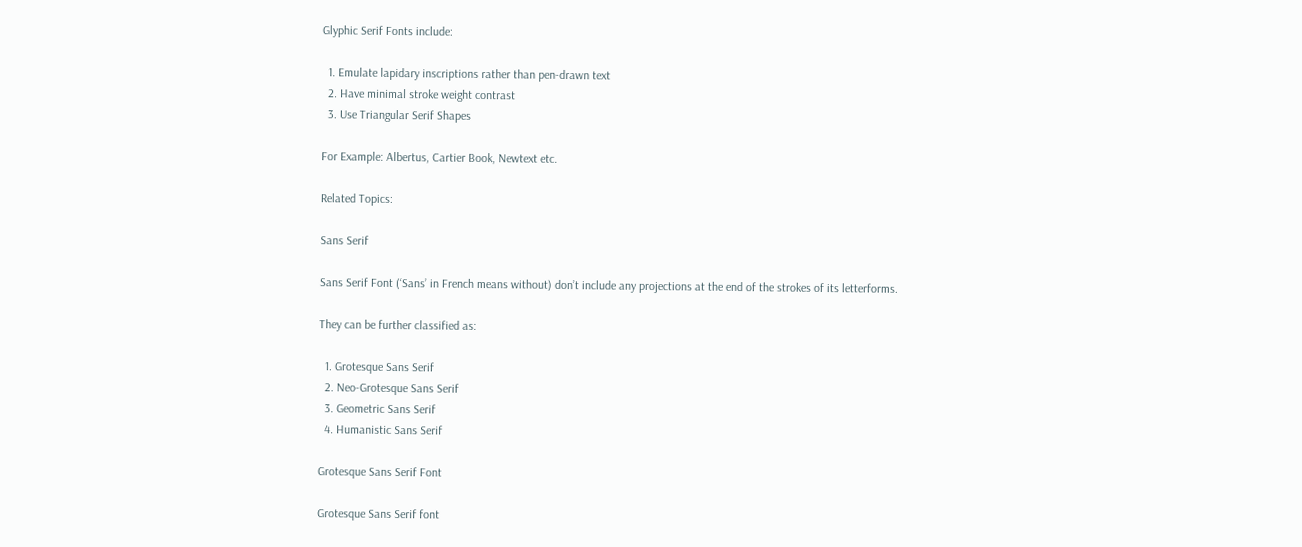Glyphic Serif Fonts include:

  1. Emulate lapidary inscriptions rather than pen-drawn text
  2. Have minimal stroke weight contrast
  3. Use Triangular Serif Shapes

For Example: Albertus, Cartier Book, Newtext etc.

Related Topics:

Sans Serif

Sans Serif Font (‘Sans’ in French means without) don’t include any projections at the end of the strokes of its letterforms.

They can be further classified as:

  1. Grotesque Sans Serif
  2. Neo-Grotesque Sans Serif
  3. Geometric Sans Serif
  4. Humanistic Sans Serif

Grotesque Sans Serif Font

Grotesque Sans Serif font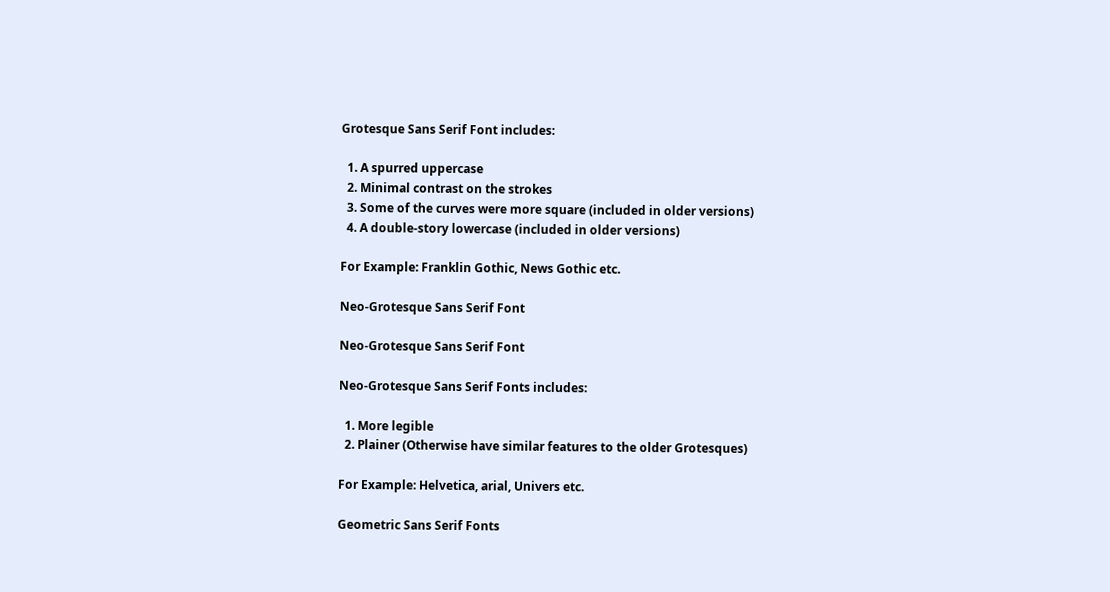Grotesque Sans Serif Font includes:

  1. A spurred uppercase
  2. Minimal contrast on the strokes
  3. Some of the curves were more square (included in older versions)
  4. A double-story lowercase (included in older versions)

For Example: Franklin Gothic, News Gothic etc.

Neo-Grotesque Sans Serif Font

Neo-Grotesque Sans Serif Font

Neo-Grotesque Sans Serif Fonts includes:

  1. More legible
  2. Plainer (Otherwise have similar features to the older Grotesques)

For Example: Helvetica, arial, Univers etc.

Geometric Sans Serif Fonts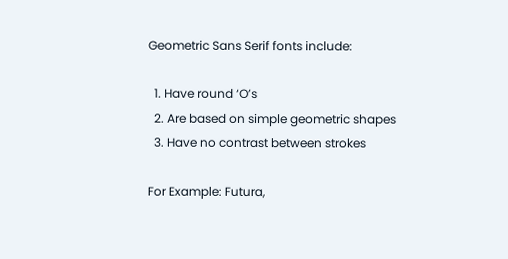Geometric Sans Serif fonts include:

  1. Have round ‘O’s
  2. Are based on simple geometric shapes
  3. Have no contrast between strokes

For Example: Futura,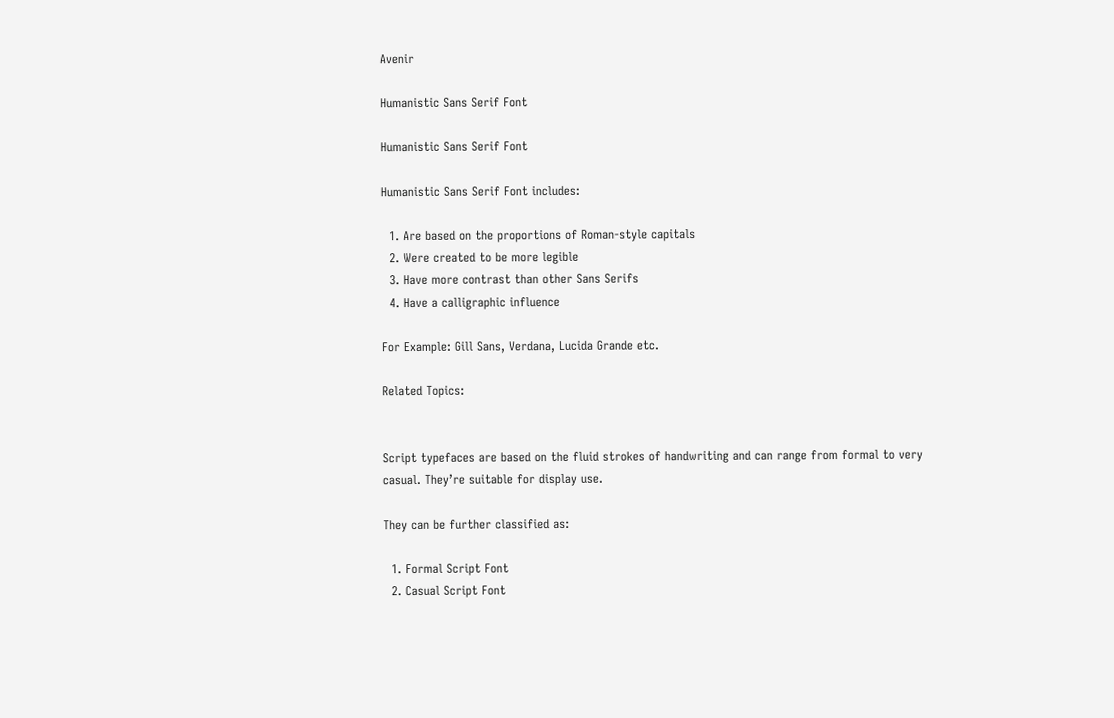Avenir

Humanistic Sans Serif Font

Humanistic Sans Serif Font

Humanistic Sans Serif Font includes:

  1. Are based on the proportions of Roman-style capitals
  2. Were created to be more legible
  3. Have more contrast than other Sans Serifs
  4. Have a calligraphic influence

For Example: Gill Sans, Verdana, Lucida Grande etc.

Related Topics:


Script typefaces are based on the fluid strokes of handwriting and can range from formal to very casual. They’re suitable for display use.

They can be further classified as:

  1. Formal Script Font
  2. Casual Script Font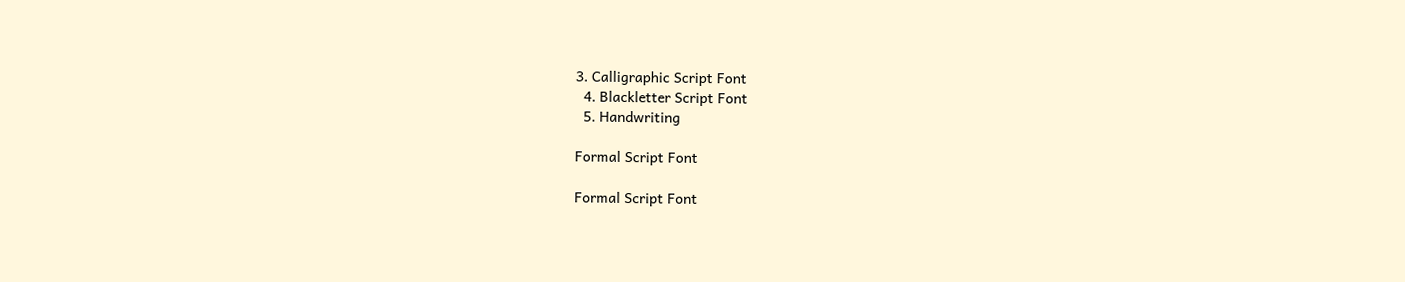3. Calligraphic Script Font
  4. Blackletter Script Font
  5. Handwriting

Formal Script Font

Formal Script Font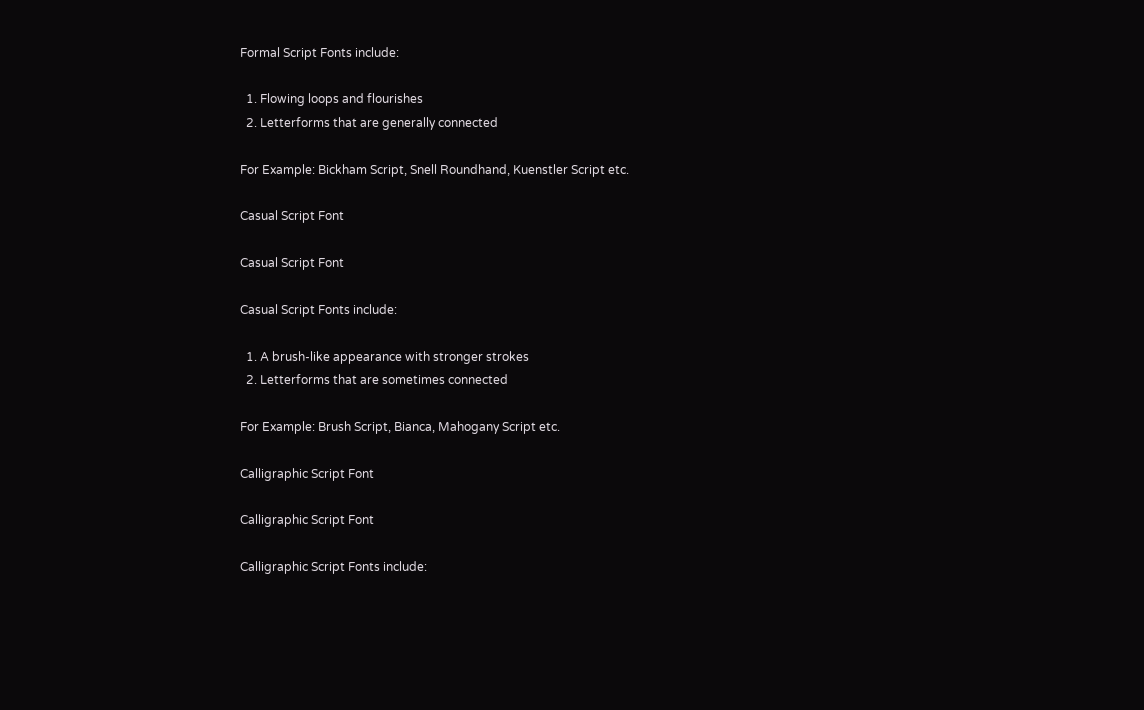Formal Script Fonts include:

  1. Flowing loops and flourishes
  2. Letterforms that are generally connected

For Example: Bickham Script, Snell Roundhand, Kuenstler Script etc.

Casual Script Font

Casual Script Font

Casual Script Fonts include:

  1. A brush-like appearance with stronger strokes
  2. Letterforms that are sometimes connected

For Example: Brush Script, Bianca, Mahogany Script etc.

Calligraphic Script Font

Calligraphic Script Font

Calligraphic Script Fonts include: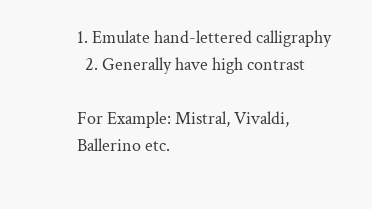1. Emulate hand-lettered calligraphy
  2. Generally have high contrast

For Example: Mistral, Vivaldi, Ballerino etc.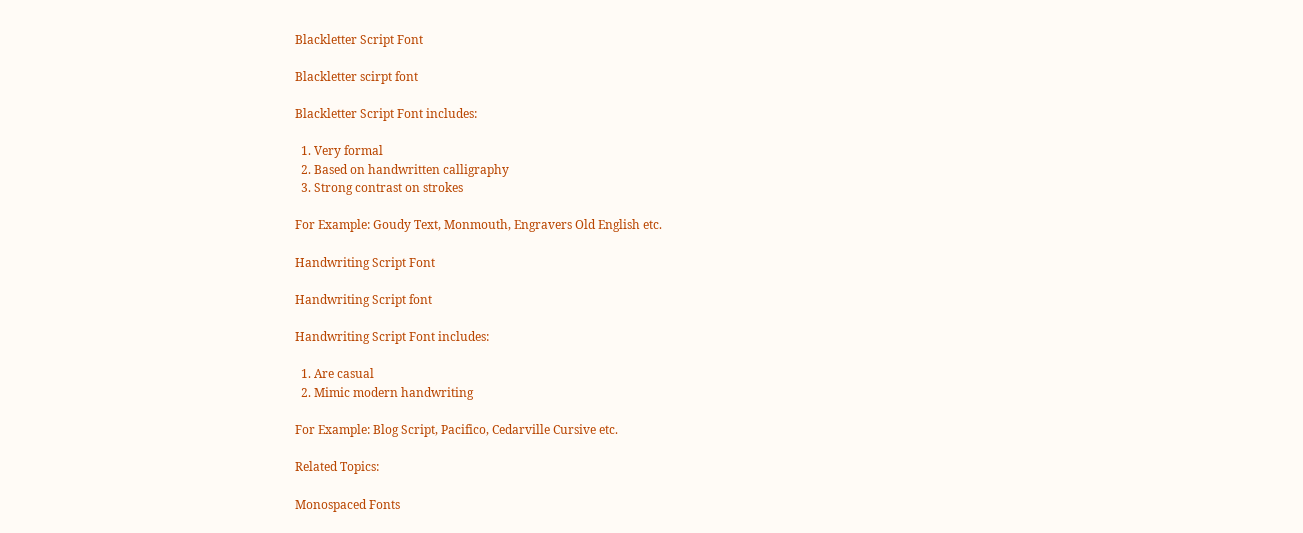Blackletter Script Font

Blackletter scirpt font

Blackletter Script Font includes:

  1. Very formal
  2. Based on handwritten calligraphy
  3. Strong contrast on strokes

For Example: Goudy Text, Monmouth, Engravers Old English etc.

Handwriting Script Font

Handwriting Script font

Handwriting Script Font includes:

  1. Are casual
  2. Mimic modern handwriting

For Example: Blog Script, Pacifico, Cedarville Cursive etc.

Related Topics:

Monospaced Fonts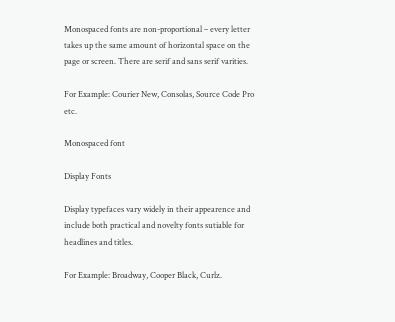Monospaced fonts are non-proportional – every letter takes up the same amount of horizontal space on the page or screen. There are serif and sans serif varities.

For Example: Courier New, Consolas, Source Code Pro etc.

Monospaced font

Display Fonts

Display typefaces vary widely in their appearence and include both practical and novelty fonts sutiable for headlines and titles.

For Example: Broadway, Cooper Black, Curlz.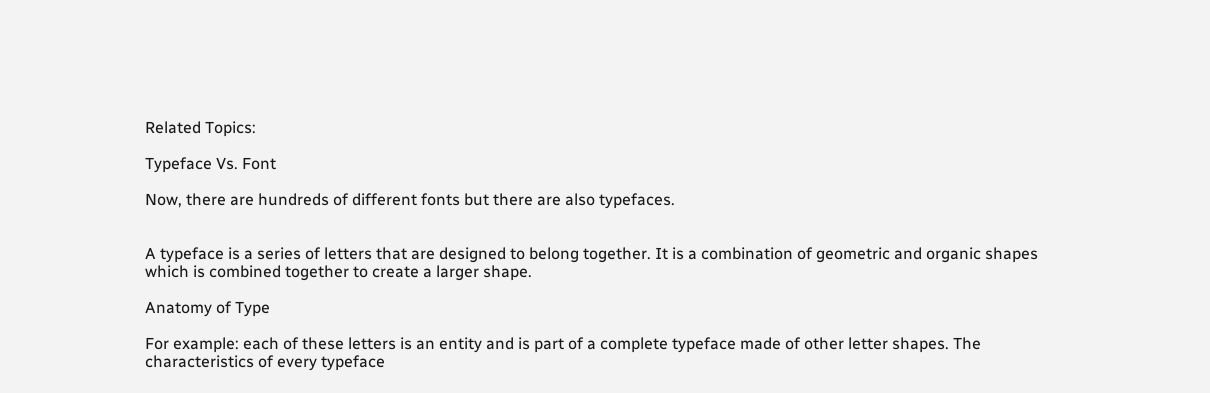Related Topics:

Typeface Vs. Font

Now, there are hundreds of different fonts but there are also typefaces.


A typeface is a series of letters that are designed to belong together. It is a combination of geometric and organic shapes which is combined together to create a larger shape.

Anatomy of Type

For example: each of these letters is an entity and is part of a complete typeface made of other letter shapes. The characteristics of every typeface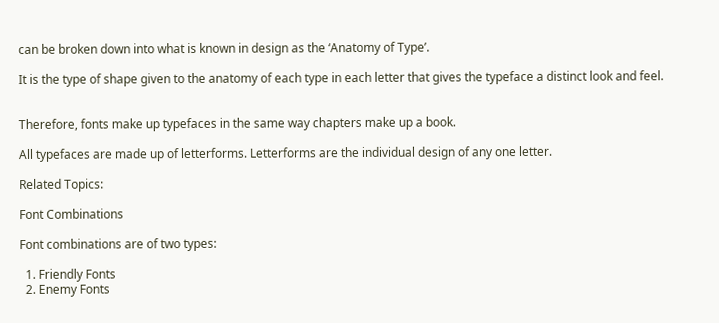can be broken down into what is known in design as the ‘Anatomy of Type’.

It is the type of shape given to the anatomy of each type in each letter that gives the typeface a distinct look and feel.


Therefore, fonts make up typefaces in the same way chapters make up a book.

All typefaces are made up of letterforms. Letterforms are the individual design of any one letter.

Related Topics:

Font Combinations

Font combinations are of two types:

  1. Friendly Fonts
  2. Enemy Fonts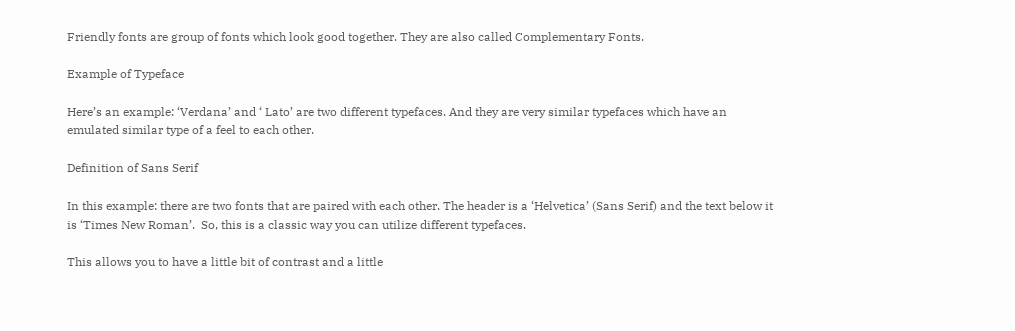Friendly fonts are group of fonts which look good together. They are also called Complementary Fonts.

Example of Typeface

Here’s an example: ‘Verdana’ and ‘ Lato’ are two different typefaces. And they are very similar typefaces which have an emulated similar type of a feel to each other.

Definition of Sans Serif

In this example: there are two fonts that are paired with each other. The header is a ‘Helvetica’ (Sans Serif) and the text below it is ‘Times New Roman’.  So, this is a classic way you can utilize different typefaces.

This allows you to have a little bit of contrast and a little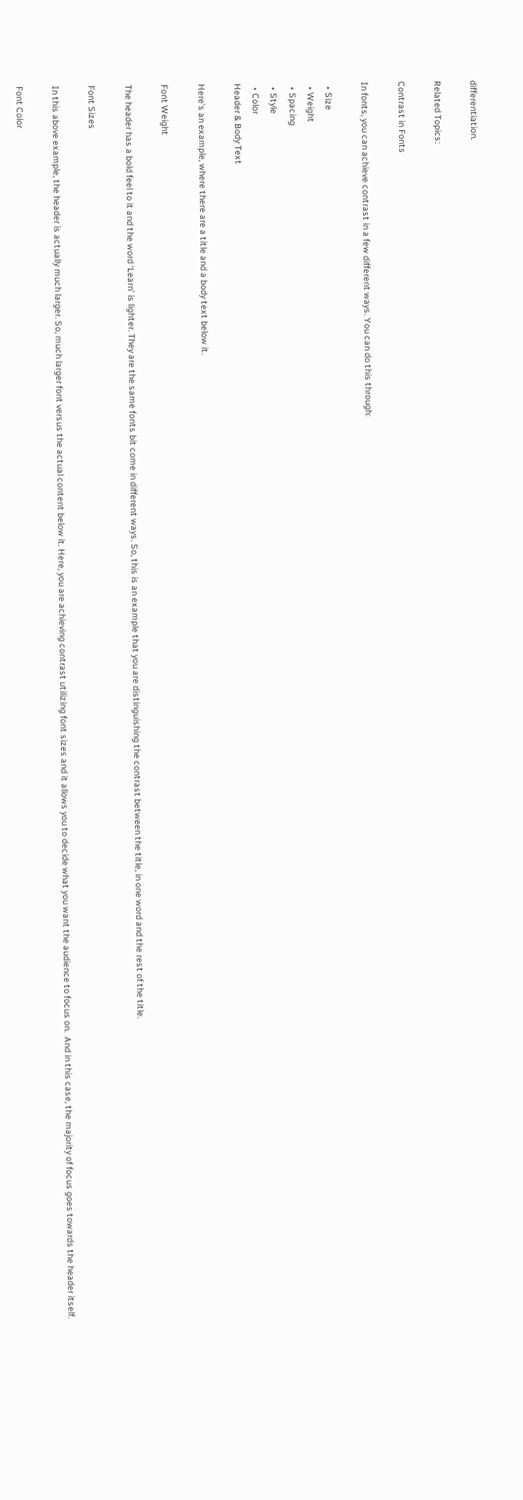differentiation.

Related Topics:

Contrast in Fonts

In fonts, you can achieve contrast in a few different ways. You can do this through:

  • Size
  • Weight
  • Spacing
  • Style
  • Color
Header & Body Text

Here’s an example, where there are a title and a body text below it.

Font Weight

The header has a bold feel to it and the word ‘Learn’ is lighter. They are the same fonts bit come in different ways. So, this is an example that you are distinguishing the contrast between the title, in one word and the rest of the title.

Font Sizes

In this above example, the header is actually much larger. So, much larger font versus the actual content below it. Here, you are achieving contrast utilizing font sizes and it allows you to decide what you want the audience to focus on.  And in this case, the majority of focus goes towards the header itself.

Font Color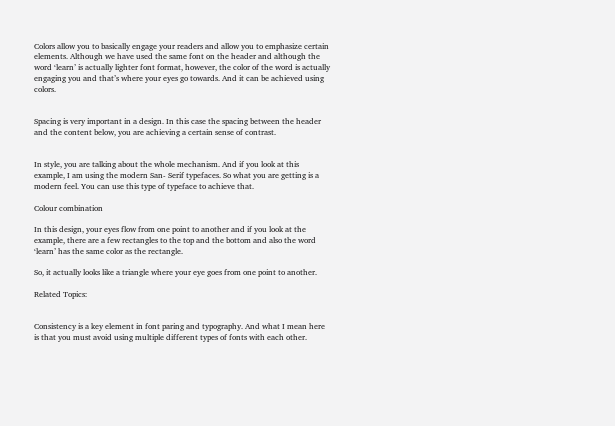Colors allow you to basically engage your readers and allow you to emphasize certain elements. Although we have used the same font on the header and although the word ‘learn’ is actually lighter font format, however, the color of the word is actually engaging you and that’s where your eyes go towards. And it can be achieved using colors.


Spacing is very important in a design. In this case the spacing between the header and the content below, you are achieving a certain sense of contrast.


In style, you are talking about the whole mechanism. And if you look at this example, I am using the modern San- Serif typefaces. So what you are getting is a modern feel. You can use this type of typeface to achieve that.

Colour combination

In this design, your eyes flow from one point to another and if you look at the example, there are a few rectangles to the top and the bottom and also the word ‘learn’ has the same color as the rectangle.

So, it actually looks like a triangle where your eye goes from one point to another.

Related Topics:


Consistency is a key element in font paring and typography. And what I mean here is that you must avoid using multiple different types of fonts with each other.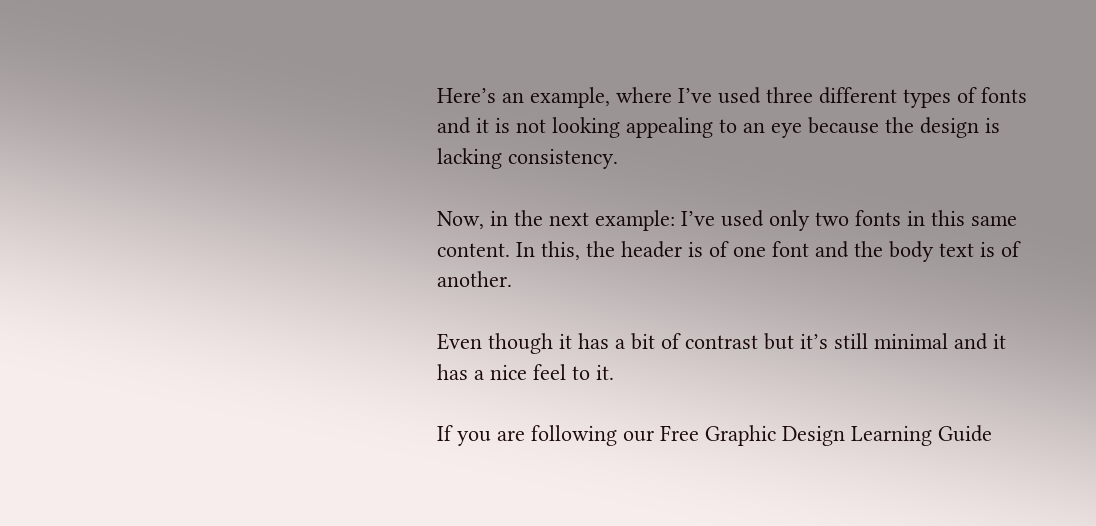Here’s an example, where I’ve used three different types of fonts and it is not looking appealing to an eye because the design is lacking consistency.

Now, in the next example: I’ve used only two fonts in this same content. In this, the header is of one font and the body text is of another.

Even though it has a bit of contrast but it’s still minimal and it has a nice feel to it.

If you are following our Free Graphic Design Learning Guide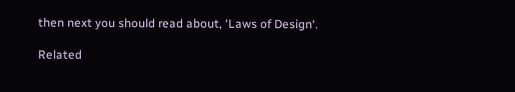then next you should read about, ‘Laws of Design‘.

Related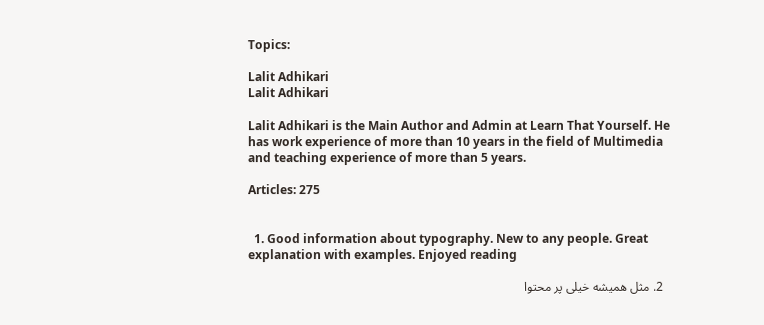Topics:

Lalit Adhikari
Lalit Adhikari

Lalit Adhikari is the Main Author and Admin at Learn That Yourself. He has work experience of more than 10 years in the field of Multimedia and teaching experience of more than 5 years.

Articles: 275


  1. Good information about typography. New to any people. Great explanation with examples. Enjoyed reading

  2. مثل همیشه خیلی پر محتوا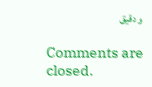و دقیق

Comments are closed.